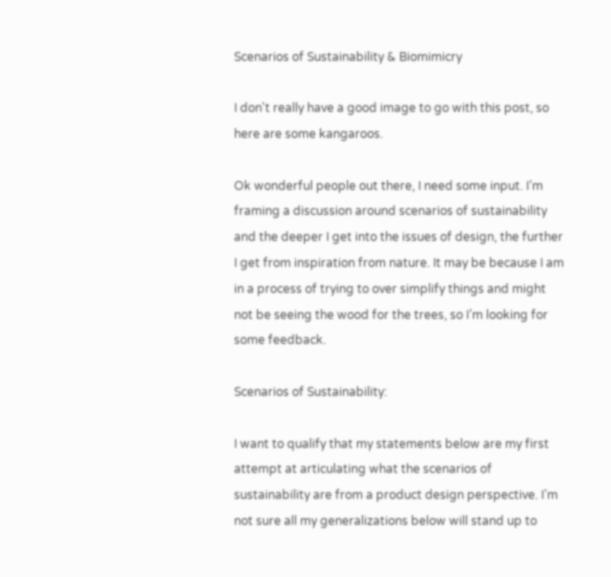Scenarios of Sustainability & Biomimicry

I don't really have a good image to go with this post, so here are some kangaroos.

Ok wonderful people out there, I need some input. I’m framing a discussion around scenarios of sustainability and the deeper I get into the issues of design, the further I get from inspiration from nature. It may be because I am in a process of trying to over simplify things and might not be seeing the wood for the trees, so I’m looking for some feedback.

Scenarios of Sustainability:

I want to qualify that my statements below are my first attempt at articulating what the scenarios of sustainability are from a product design perspective. I’m not sure all my generalizations below will stand up to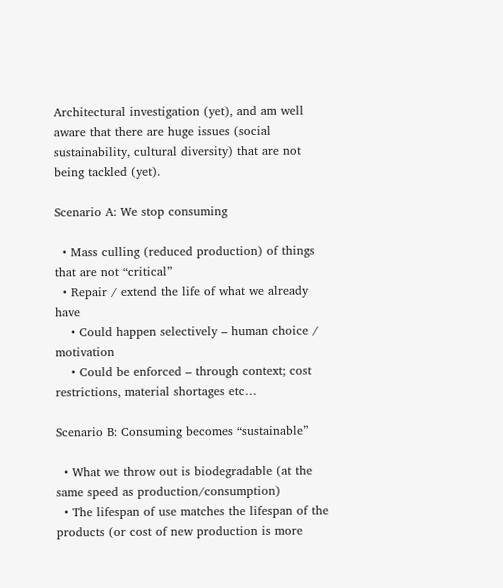Architectural investigation (yet), and am well aware that there are huge issues (social sustainability, cultural diversity) that are not being tackled (yet).

Scenario A: We stop consuming

  • Mass culling (reduced production) of things that are not “critical”
  • Repair / extend the life of what we already have
    • Could happen selectively – human choice / motivation
    • Could be enforced – through context; cost restrictions, material shortages etc…

Scenario B: Consuming becomes “sustainable”

  • What we throw out is biodegradable (at the same speed as production/consumption)
  • The lifespan of use matches the lifespan of the products (or cost of new production is more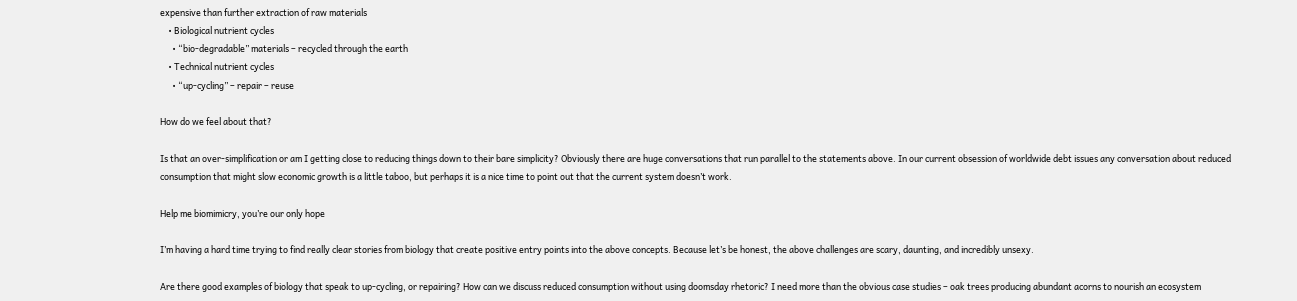expensive than further extraction of raw materials
    • Biological nutrient cycles
      • “bio-degradable” materials – recycled through the earth
    • Technical nutrient cycles
      • “up-cycling” – repair – reuse

How do we feel about that?

Is that an over-simplification or am I getting close to reducing things down to their bare simplicity? Obviously there are huge conversations that run parallel to the statements above. In our current obsession of worldwide debt issues any conversation about reduced consumption that might slow economic growth is a little taboo, but perhaps it is a nice time to point out that the current system doesn’t work.

Help me biomimicry, you’re our only hope

I’m having a hard time trying to find really clear stories from biology that create positive entry points into the above concepts. Because let’s be honest, the above challenges are scary, daunting, and incredibly unsexy.

Are there good examples of biology that speak to up-cycling, or repairing? How can we discuss reduced consumption without using doomsday rhetoric? I need more than the obvious case studies – oak trees producing abundant acorns to nourish an ecosystem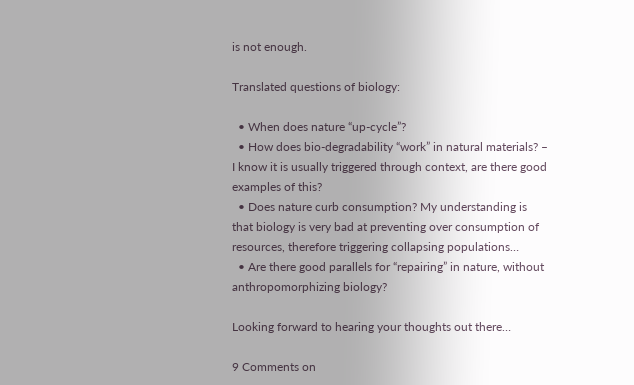is not enough.

Translated questions of biology:

  • When does nature “up-cycle”?
  • How does bio-degradability “work” in natural materials? – I know it is usually triggered through context, are there good examples of this?
  • Does nature curb consumption? My understanding is that biology is very bad at preventing over consumption of resources, therefore triggering collapsing populations…
  • Are there good parallels for “repairing” in nature, without anthropomorphizing biology?

Looking forward to hearing your thoughts out there…

9 Comments on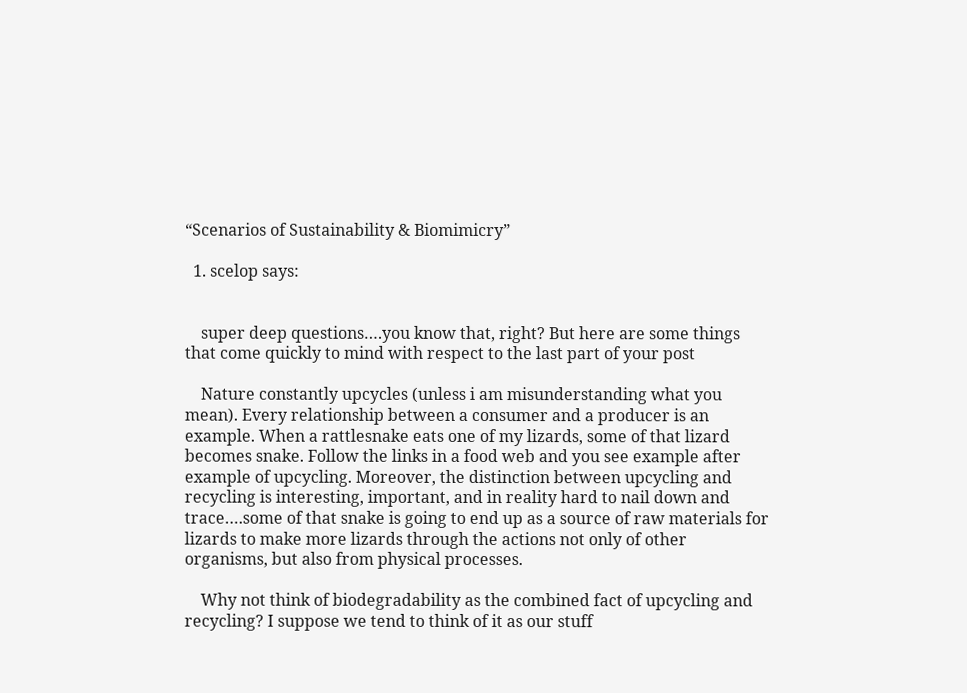“Scenarios of Sustainability & Biomimicry”

  1. scelop says:


    super deep questions….you know that, right? But here are some things that come quickly to mind with respect to the last part of your post

    Nature constantly upcycles (unless i am misunderstanding what you mean). Every relationship between a consumer and a producer is an example. When a rattlesnake eats one of my lizards, some of that lizard becomes snake. Follow the links in a food web and you see example after example of upcycling. Moreover, the distinction between upcycling and recycling is interesting, important, and in reality hard to nail down and trace….some of that snake is going to end up as a source of raw materials for lizards to make more lizards through the actions not only of other organisms, but also from physical processes.

    Why not think of biodegradability as the combined fact of upcycling and recycling? I suppose we tend to think of it as our stuff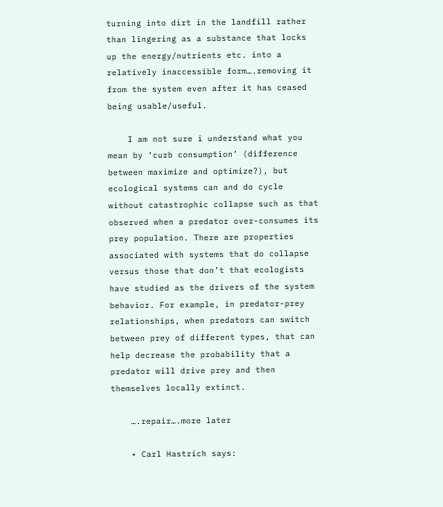turning into dirt in the landfill rather than lingering as a substance that locks up the energy/nutrients etc. into a relatively inaccessible form….removing it from the system even after it has ceased being usable/useful.

    I am not sure i understand what you mean by ‘curb consumption’ (difference between maximize and optimize?), but ecological systems can and do cycle without catastrophic collapse such as that observed when a predator over-consumes its prey population. There are properties associated with systems that do collapse versus those that don’t that ecologists have studied as the drivers of the system behavior. For example, in predator-prey relationships, when predators can switch between prey of different types, that can help decrease the probability that a predator will drive prey and then themselves locally extinct.

    ….repair….more later

    • Carl Hastrich says: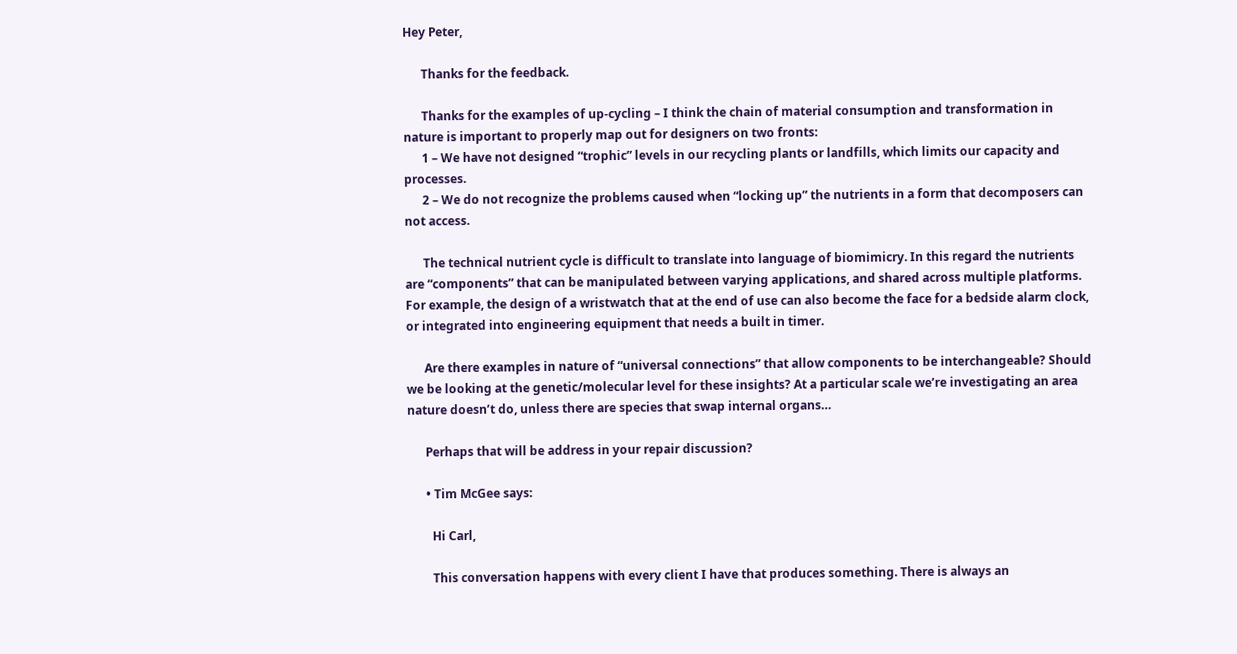Hey Peter,

      Thanks for the feedback.

      Thanks for the examples of up-cycling – I think the chain of material consumption and transformation in nature is important to properly map out for designers on two fronts:
      1 – We have not designed “trophic” levels in our recycling plants or landfills, which limits our capacity and processes.
      2 – We do not recognize the problems caused when “locking up” the nutrients in a form that decomposers can not access.

      The technical nutrient cycle is difficult to translate into language of biomimicry. In this regard the nutrients are “components” that can be manipulated between varying applications, and shared across multiple platforms. For example, the design of a wristwatch that at the end of use can also become the face for a bedside alarm clock, or integrated into engineering equipment that needs a built in timer.

      Are there examples in nature of “universal connections” that allow components to be interchangeable? Should we be looking at the genetic/molecular level for these insights? At a particular scale we’re investigating an area nature doesn’t do, unless there are species that swap internal organs…

      Perhaps that will be address in your repair discussion?

      • Tim McGee says:

        Hi Carl,

        This conversation happens with every client I have that produces something. There is always an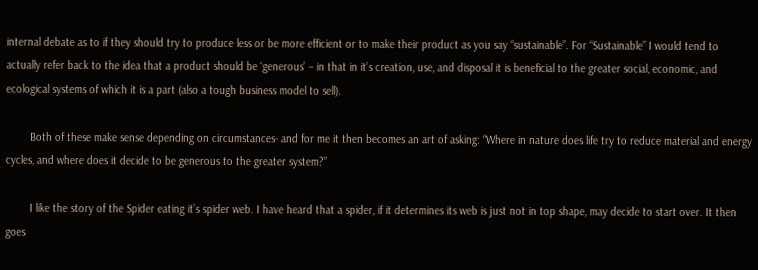internal debate as to if they should try to produce less or be more efficient or to make their product as you say “sustainable”. For “Sustainable” I would tend to actually refer back to the idea that a product should be ‘generous’ – in that in it’s creation, use, and disposal it is beneficial to the greater social, economic, and ecological systems of which it is a part (also a tough business model to sell).

        Both of these make sense depending on circumstances- and for me it then becomes an art of asking: “Where in nature does life try to reduce material and energy cycles, and where does it decide to be generous to the greater system?”

        I like the story of the Spider eating it’s spider web. I have heard that a spider, if it determines its web is just not in top shape, may decide to start over. It then goes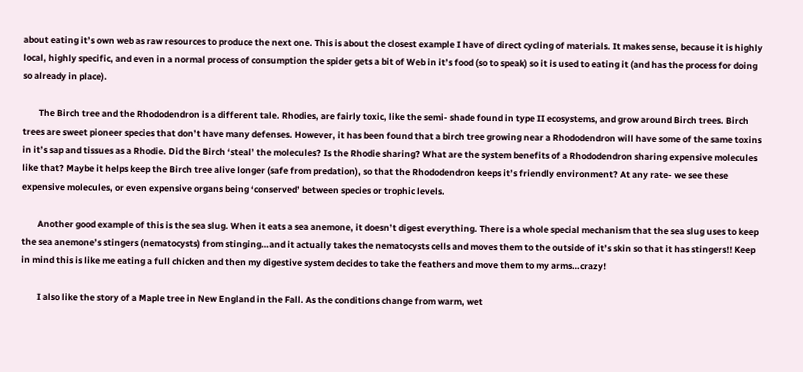about eating it’s own web as raw resources to produce the next one. This is about the closest example I have of direct cycling of materials. It makes sense, because it is highly local, highly specific, and even in a normal process of consumption the spider gets a bit of Web in it’s food (so to speak) so it is used to eating it (and has the process for doing so already in place).

        The Birch tree and the Rhododendron is a different tale. Rhodies, are fairly toxic, like the semi- shade found in type II ecosystems, and grow around Birch trees. Birch trees are sweet pioneer species that don’t have many defenses. However, it has been found that a birch tree growing near a Rhododendron will have some of the same toxins in it’s sap and tissues as a Rhodie. Did the Birch ‘steal’ the molecules? Is the Rhodie sharing? What are the system benefits of a Rhododendron sharing expensive molecules like that? Maybe it helps keep the Birch tree alive longer (safe from predation), so that the Rhododendron keeps it’s friendly environment? At any rate- we see these expensive molecules, or even expensive organs being ‘conserved’ between species or trophic levels.

        Another good example of this is the sea slug. When it eats a sea anemone, it doesn’t digest everything. There is a whole special mechanism that the sea slug uses to keep the sea anemone’s stingers (nematocysts) from stinging…and it actually takes the nematocysts cells and moves them to the outside of it’s skin so that it has stingers!! Keep in mind this is like me eating a full chicken and then my digestive system decides to take the feathers and move them to my arms…crazy!

        I also like the story of a Maple tree in New England in the Fall. As the conditions change from warm, wet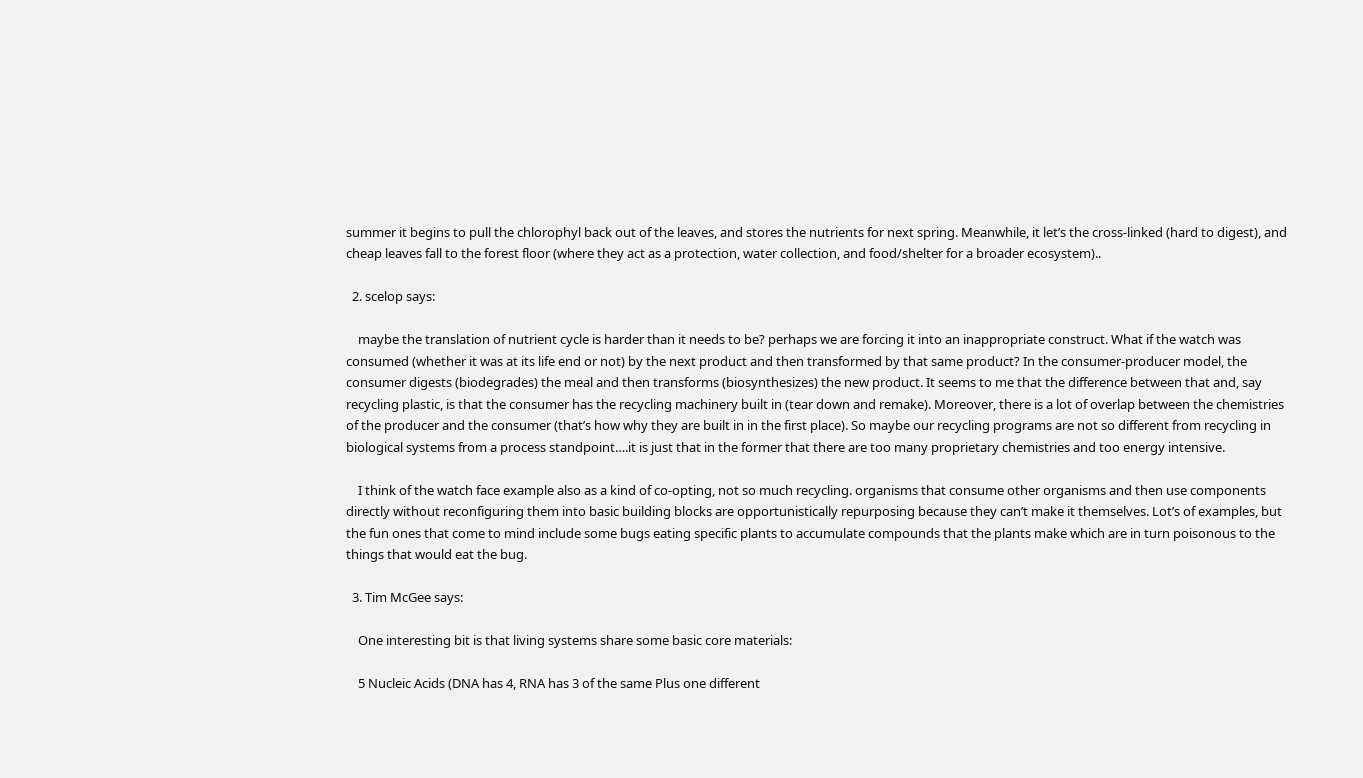summer it begins to pull the chlorophyl back out of the leaves, and stores the nutrients for next spring. Meanwhile, it let’s the cross-linked (hard to digest), and cheap leaves fall to the forest floor (where they act as a protection, water collection, and food/shelter for a broader ecosystem)..

  2. scelop says:

    maybe the translation of nutrient cycle is harder than it needs to be? perhaps we are forcing it into an inappropriate construct. What if the watch was consumed (whether it was at its life end or not) by the next product and then transformed by that same product? In the consumer-producer model, the consumer digests (biodegrades) the meal and then transforms (biosynthesizes) the new product. It seems to me that the difference between that and, say recycling plastic, is that the consumer has the recycling machinery built in (tear down and remake). Moreover, there is a lot of overlap between the chemistries of the producer and the consumer (that’s how why they are built in in the first place). So maybe our recycling programs are not so different from recycling in biological systems from a process standpoint….it is just that in the former that there are too many proprietary chemistries and too energy intensive.

    I think of the watch face example also as a kind of co-opting, not so much recycling. organisms that consume other organisms and then use components directly without reconfiguring them into basic building blocks are opportunistically repurposing because they can’t make it themselves. Lot’s of examples, but the fun ones that come to mind include some bugs eating specific plants to accumulate compounds that the plants make which are in turn poisonous to the things that would eat the bug.

  3. Tim McGee says:

    One interesting bit is that living systems share some basic core materials:

    5 Nucleic Acids (DNA has 4, RNA has 3 of the same Plus one different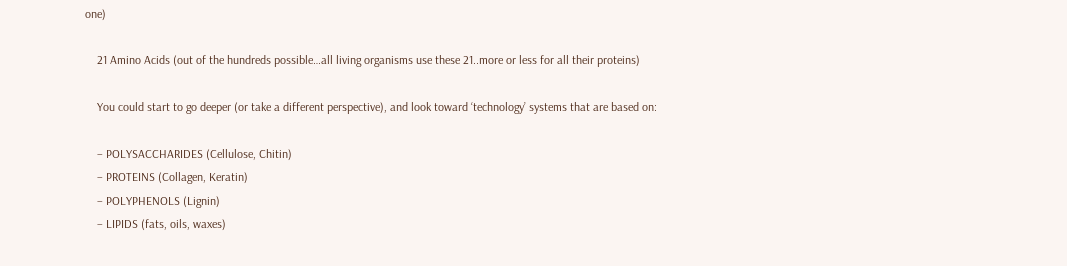one)

    21 Amino Acids (out of the hundreds possible…all living organisms use these 21..more or less for all their proteins)

    You could start to go deeper (or take a different perspective), and look toward ‘technology’ systems that are based on:

    – POLYSACCHARIDES (Cellulose, Chitin)
    – PROTEINS (Collagen, Keratin)
    – POLYPHENOLS (Lignin)
    – LIPIDS (fats, oils, waxes)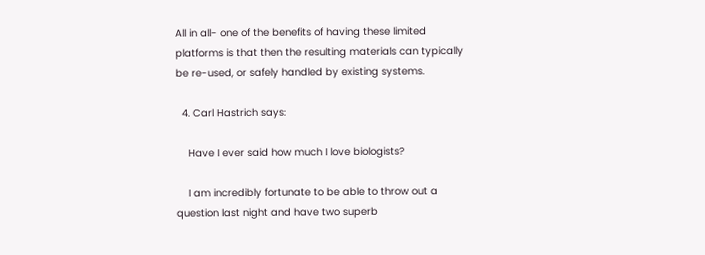All in all- one of the benefits of having these limited platforms is that then the resulting materials can typically be re-used, or safely handled by existing systems.

  4. Carl Hastrich says:

    Have I ever said how much I love biologists?

    I am incredibly fortunate to be able to throw out a question last night and have two superb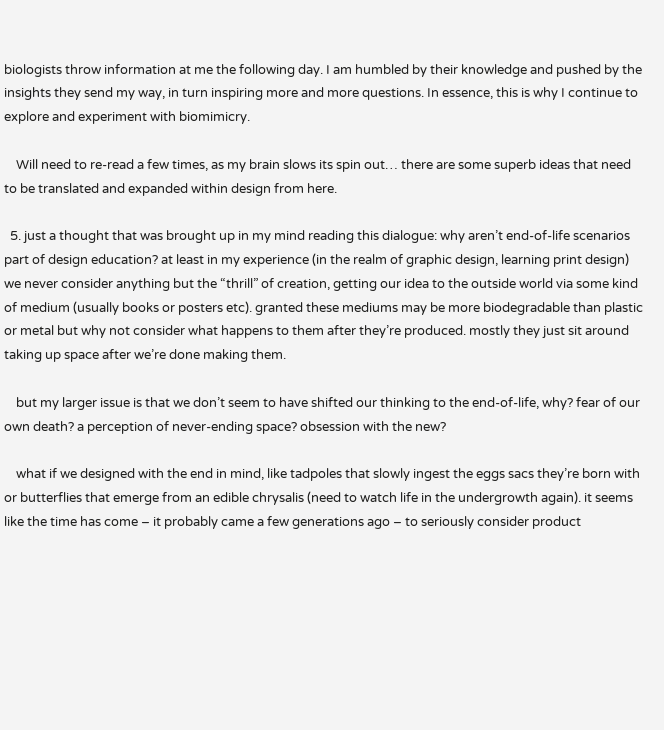biologists throw information at me the following day. I am humbled by their knowledge and pushed by the insights they send my way, in turn inspiring more and more questions. In essence, this is why I continue to explore and experiment with biomimicry.

    Will need to re-read a few times, as my brain slows its spin out… there are some superb ideas that need to be translated and expanded within design from here.

  5. just a thought that was brought up in my mind reading this dialogue: why aren’t end-of-life scenarios part of design education? at least in my experience (in the realm of graphic design, learning print design) we never consider anything but the “thrill” of creation, getting our idea to the outside world via some kind of medium (usually books or posters etc). granted these mediums may be more biodegradable than plastic or metal but why not consider what happens to them after they’re produced. mostly they just sit around taking up space after we’re done making them.

    but my larger issue is that we don’t seem to have shifted our thinking to the end-of-life, why? fear of our own death? a perception of never-ending space? obsession with the new?

    what if we designed with the end in mind, like tadpoles that slowly ingest the eggs sacs they’re born with or butterflies that emerge from an edible chrysalis (need to watch life in the undergrowth again). it seems like the time has come – it probably came a few generations ago – to seriously consider product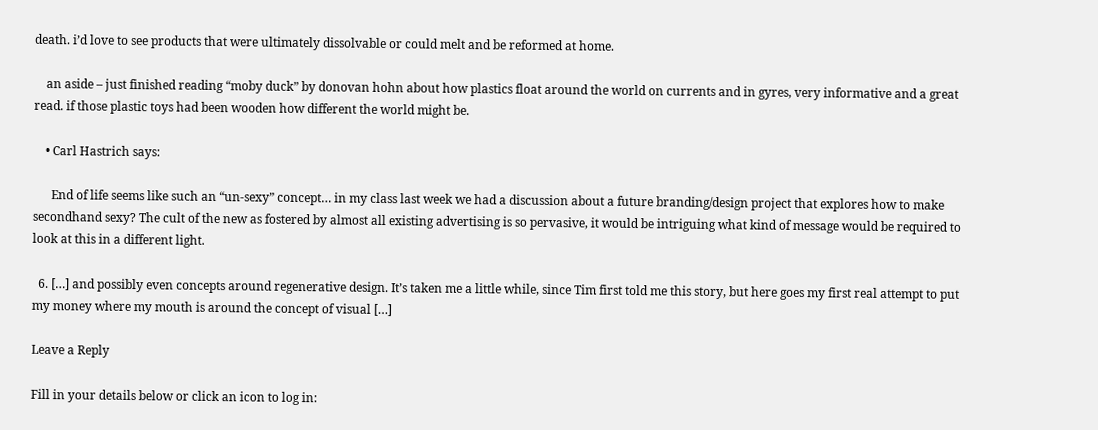death. i’d love to see products that were ultimately dissolvable or could melt and be reformed at home.

    an aside – just finished reading “moby duck” by donovan hohn about how plastics float around the world on currents and in gyres, very informative and a great read. if those plastic toys had been wooden how different the world might be.

    • Carl Hastrich says:

      End of life seems like such an “un-sexy” concept… in my class last week we had a discussion about a future branding/design project that explores how to make secondhand sexy? The cult of the new as fostered by almost all existing advertising is so pervasive, it would be intriguing what kind of message would be required to look at this in a different light.

  6. […] and possibly even concepts around regenerative design. It’s taken me a little while, since Tim first told me this story, but here goes my first real attempt to put my money where my mouth is around the concept of visual […]

Leave a Reply

Fill in your details below or click an icon to log in: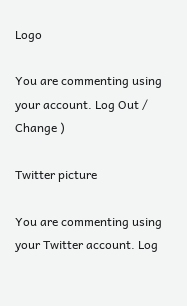Logo

You are commenting using your account. Log Out /  Change )

Twitter picture

You are commenting using your Twitter account. Log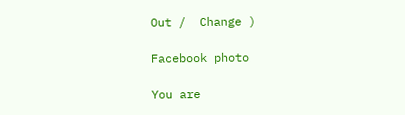Out /  Change )

Facebook photo

You are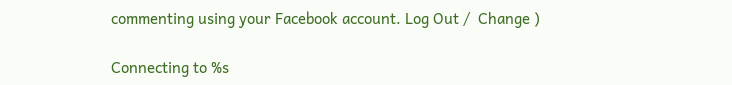commenting using your Facebook account. Log Out /  Change )

Connecting to %s